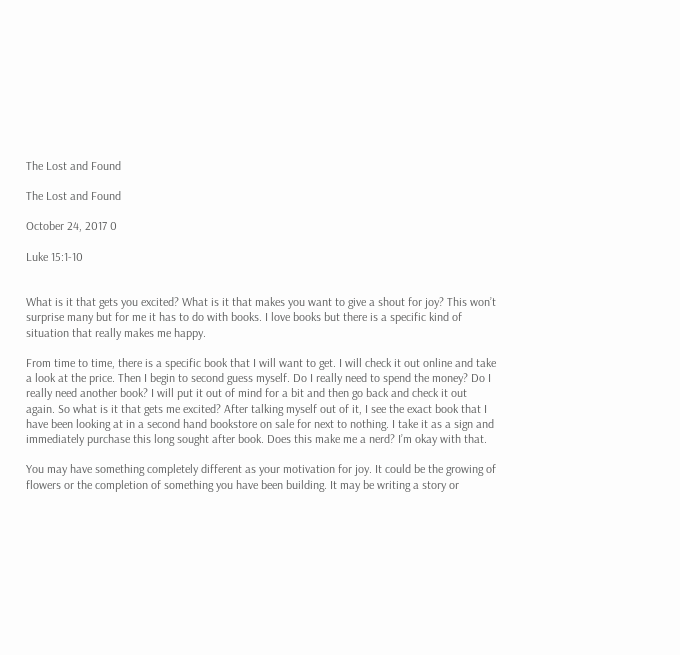The Lost and Found

The Lost and Found

October 24, 2017 0

Luke 15:1-10


What is it that gets you excited? What is it that makes you want to give a shout for joy? This won’t surprise many but for me it has to do with books. I love books but there is a specific kind of situation that really makes me happy.

From time to time, there is a specific book that I will want to get. I will check it out online and take a look at the price. Then I begin to second guess myself. Do I really need to spend the money? Do I really need another book? I will put it out of mind for a bit and then go back and check it out again. So what is it that gets me excited? After talking myself out of it, I see the exact book that I have been looking at in a second hand bookstore on sale for next to nothing. I take it as a sign and immediately purchase this long sought after book. Does this make me a nerd? I’m okay with that.

You may have something completely different as your motivation for joy. It could be the growing of flowers or the completion of something you have been building. It may be writing a story or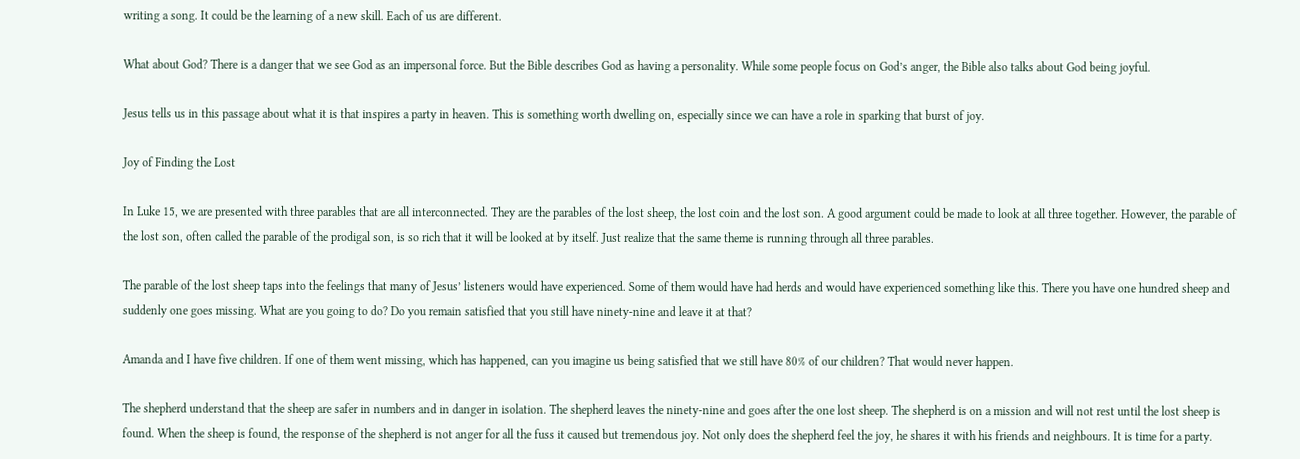writing a song. It could be the learning of a new skill. Each of us are different.

What about God? There is a danger that we see God as an impersonal force. But the Bible describes God as having a personality. While some people focus on God’s anger, the Bible also talks about God being joyful.

Jesus tells us in this passage about what it is that inspires a party in heaven. This is something worth dwelling on, especially since we can have a role in sparking that burst of joy.

Joy of Finding the Lost

In Luke 15, we are presented with three parables that are all interconnected. They are the parables of the lost sheep, the lost coin and the lost son. A good argument could be made to look at all three together. However, the parable of the lost son, often called the parable of the prodigal son, is so rich that it will be looked at by itself. Just realize that the same theme is running through all three parables.

The parable of the lost sheep taps into the feelings that many of Jesus’ listeners would have experienced. Some of them would have had herds and would have experienced something like this. There you have one hundred sheep and suddenly one goes missing. What are you going to do? Do you remain satisfied that you still have ninety-nine and leave it at that?

Amanda and I have five children. If one of them went missing, which has happened, can you imagine us being satisfied that we still have 80% of our children? That would never happen.

The shepherd understand that the sheep are safer in numbers and in danger in isolation. The shepherd leaves the ninety-nine and goes after the one lost sheep. The shepherd is on a mission and will not rest until the lost sheep is found. When the sheep is found, the response of the shepherd is not anger for all the fuss it caused but tremendous joy. Not only does the shepherd feel the joy, he shares it with his friends and neighbours. It is time for a party.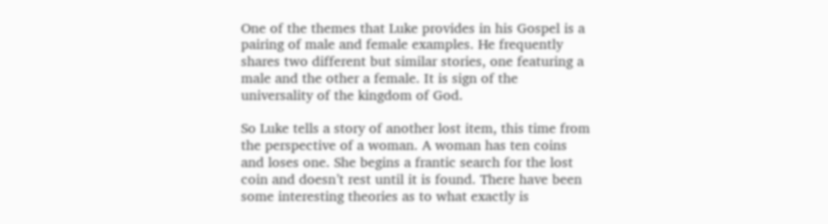One of the themes that Luke provides in his Gospel is a pairing of male and female examples. He frequently shares two different but similar stories, one featuring a male and the other a female. It is sign of the universality of the kingdom of God.

So Luke tells a story of another lost item, this time from the perspective of a woman. A woman has ten coins and loses one. She begins a frantic search for the lost coin and doesn’t rest until it is found. There have been some interesting theories as to what exactly is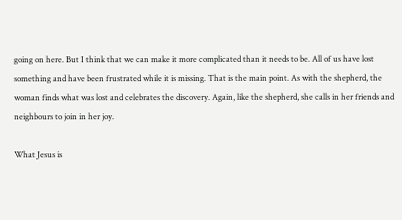going on here. But I think that we can make it more complicated than it needs to be. All of us have lost something and have been frustrated while it is missing. That is the main point. As with the shepherd, the woman finds what was lost and celebrates the discovery. Again, like the shepherd, she calls in her friends and neighbours to join in her joy.

What Jesus is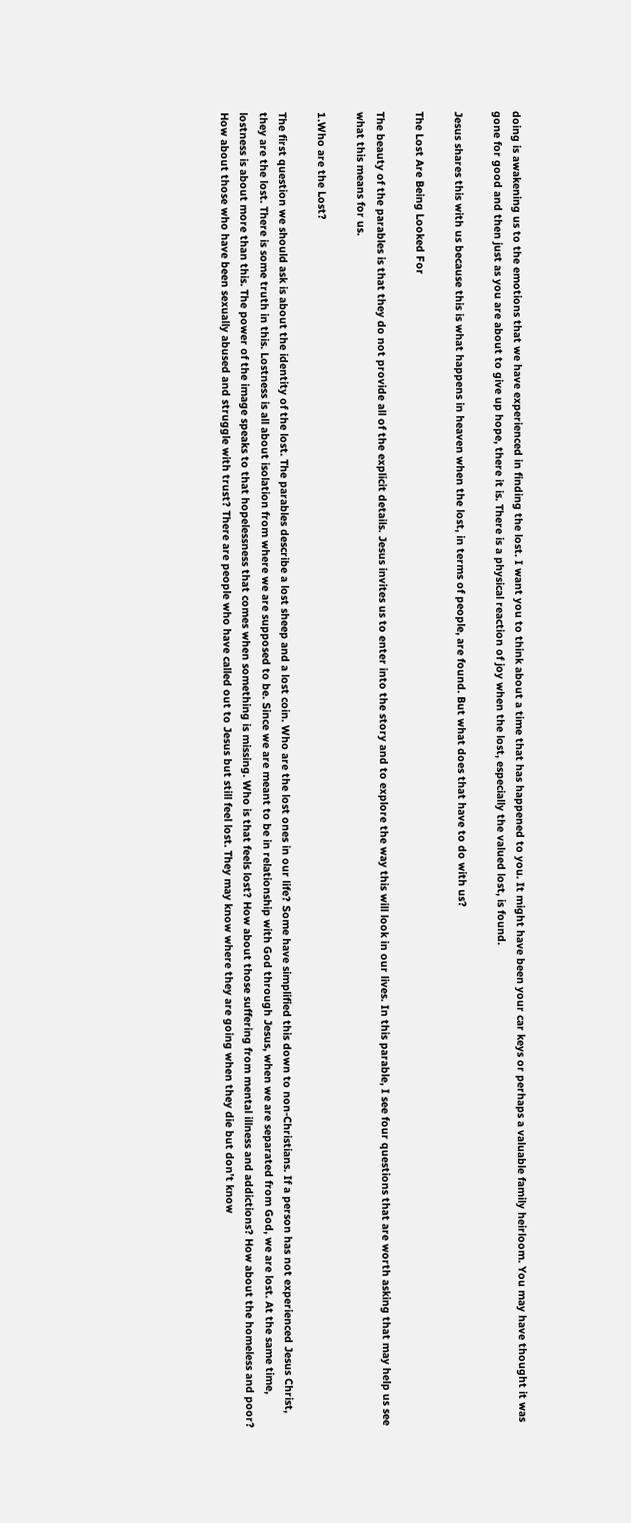doing is awakening us to the emotions that we have experienced in finding the lost. I want you to think about a time that has happened to you. It might have been your car keys or perhaps a valuable family heirloom. You may have thought it was gone for good and then just as you are about to give up hope, there it is. There is a physical reaction of joy when the lost, especially the valued lost, is found.

Jesus shares this with us because this is what happens in heaven when the lost, in terms of people, are found. But what does that have to do with us?

The Lost Are Being Looked For

The beauty of the parables is that they do not provide all of the explicit details. Jesus invites us to enter into the story and to explore the way this will look in our lives. In this parable, I see four questions that are worth asking that may help us see what this means for us.

1.Who are the Lost?

The first question we should ask is about the identity of the lost. The parables describe a lost sheep and a lost coin. Who are the lost ones in our life? Some have simplified this down to non-Christians. If a person has not experienced Jesus Christ, they are the lost. There is some truth in this. Lostness is all about isolation from where we are supposed to be. Since we are meant to be in relationship with God through Jesus, when we are separated from God, we are lost. At the same time, lostness is about more than this. The power of the image speaks to that hopelessness that comes when something is missing. Who is that feels lost? How about those suffering from mental illness and addictions? How about the homeless and poor? How about those who have been sexually abused and struggle with trust? There are people who have called out to Jesus but still feel lost. They may know where they are going when they die but don’t know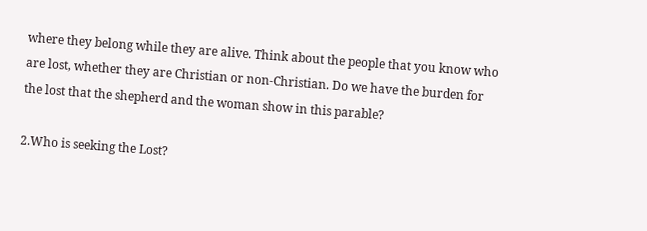where they belong while they are alive. Think about the people that you know who are lost, whether they are Christian or non-Christian. Do we have the burden for the lost that the shepherd and the woman show in this parable?

2.Who is seeking the Lost?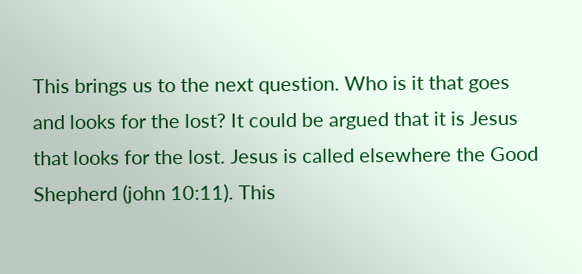This brings us to the next question. Who is it that goes and looks for the lost? It could be argued that it is Jesus that looks for the lost. Jesus is called elsewhere the Good Shepherd (john 10:11). This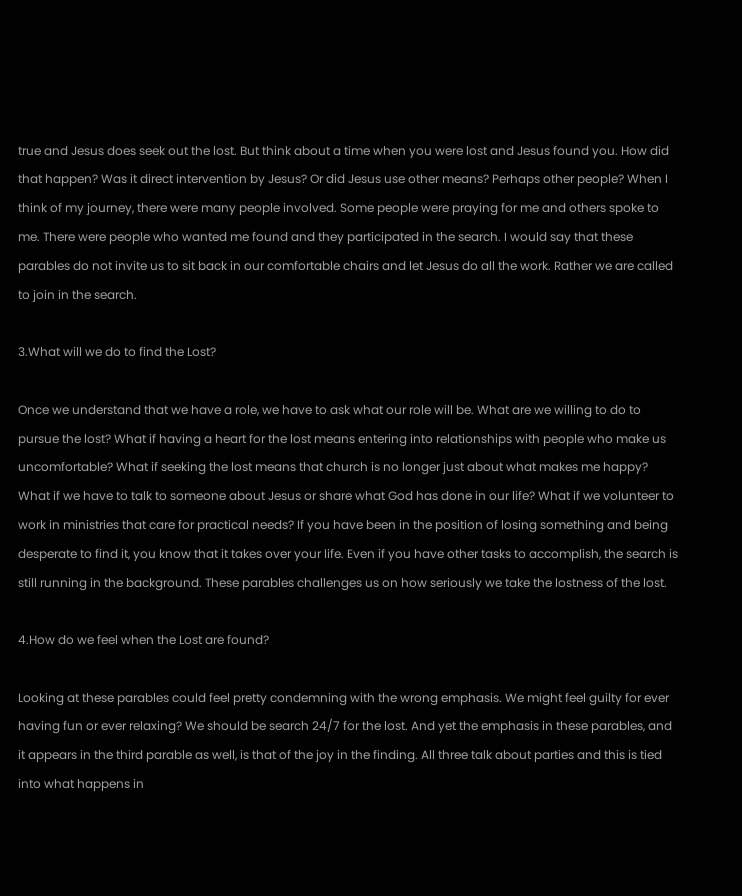true and Jesus does seek out the lost. But think about a time when you were lost and Jesus found you. How did that happen? Was it direct intervention by Jesus? Or did Jesus use other means? Perhaps other people? When I think of my journey, there were many people involved. Some people were praying for me and others spoke to me. There were people who wanted me found and they participated in the search. I would say that these parables do not invite us to sit back in our comfortable chairs and let Jesus do all the work. Rather we are called to join in the search.

3.What will we do to find the Lost?

Once we understand that we have a role, we have to ask what our role will be. What are we willing to do to pursue the lost? What if having a heart for the lost means entering into relationships with people who make us uncomfortable? What if seeking the lost means that church is no longer just about what makes me happy? What if we have to talk to someone about Jesus or share what God has done in our life? What if we volunteer to work in ministries that care for practical needs? If you have been in the position of losing something and being desperate to find it, you know that it takes over your life. Even if you have other tasks to accomplish, the search is still running in the background. These parables challenges us on how seriously we take the lostness of the lost.

4.How do we feel when the Lost are found?

Looking at these parables could feel pretty condemning with the wrong emphasis. We might feel guilty for ever having fun or ever relaxing? We should be search 24/7 for the lost. And yet the emphasis in these parables, and it appears in the third parable as well, is that of the joy in the finding. All three talk about parties and this is tied into what happens in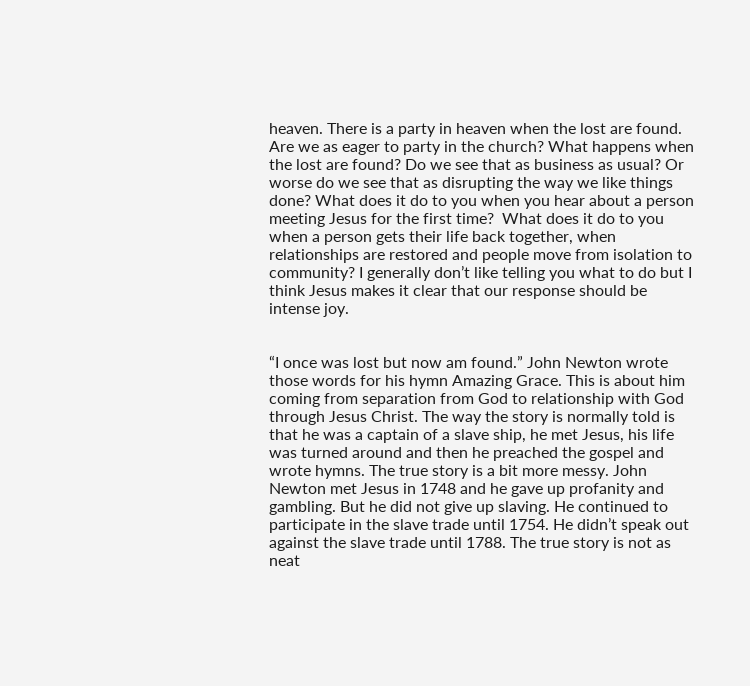heaven. There is a party in heaven when the lost are found. Are we as eager to party in the church? What happens when the lost are found? Do we see that as business as usual? Or worse do we see that as disrupting the way we like things done? What does it do to you when you hear about a person meeting Jesus for the first time?  What does it do to you when a person gets their life back together, when relationships are restored and people move from isolation to community? I generally don’t like telling you what to do but I think Jesus makes it clear that our response should be intense joy.


“I once was lost but now am found.” John Newton wrote those words for his hymn Amazing Grace. This is about him coming from separation from God to relationship with God through Jesus Christ. The way the story is normally told is that he was a captain of a slave ship, he met Jesus, his life was turned around and then he preached the gospel and wrote hymns. The true story is a bit more messy. John Newton met Jesus in 1748 and he gave up profanity and gambling. But he did not give up slaving. He continued to participate in the slave trade until 1754. He didn’t speak out against the slave trade until 1788. The true story is not as neat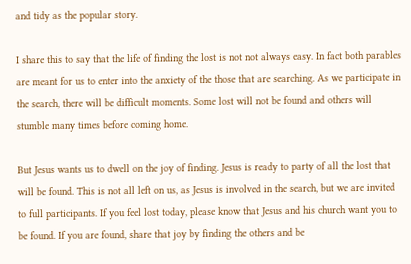and tidy as the popular story.

I share this to say that the life of finding the lost is not not always easy. In fact both parables are meant for us to enter into the anxiety of the those that are searching. As we participate in the search, there will be difficult moments. Some lost will not be found and others will stumble many times before coming home.

But Jesus wants us to dwell on the joy of finding. Jesus is ready to party of all the lost that will be found. This is not all left on us, as Jesus is involved in the search, but we are invited to full participants. If you feel lost today, please know that Jesus and his church want you to be found. If you are found, share that joy by finding the others and be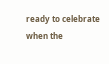ready to celebrate when the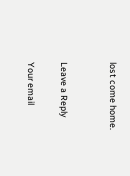lost come home.


Leave a Reply

Your email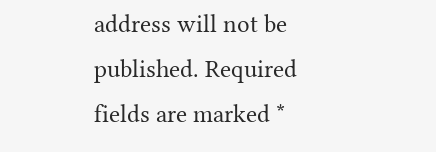address will not be published. Required fields are marked *